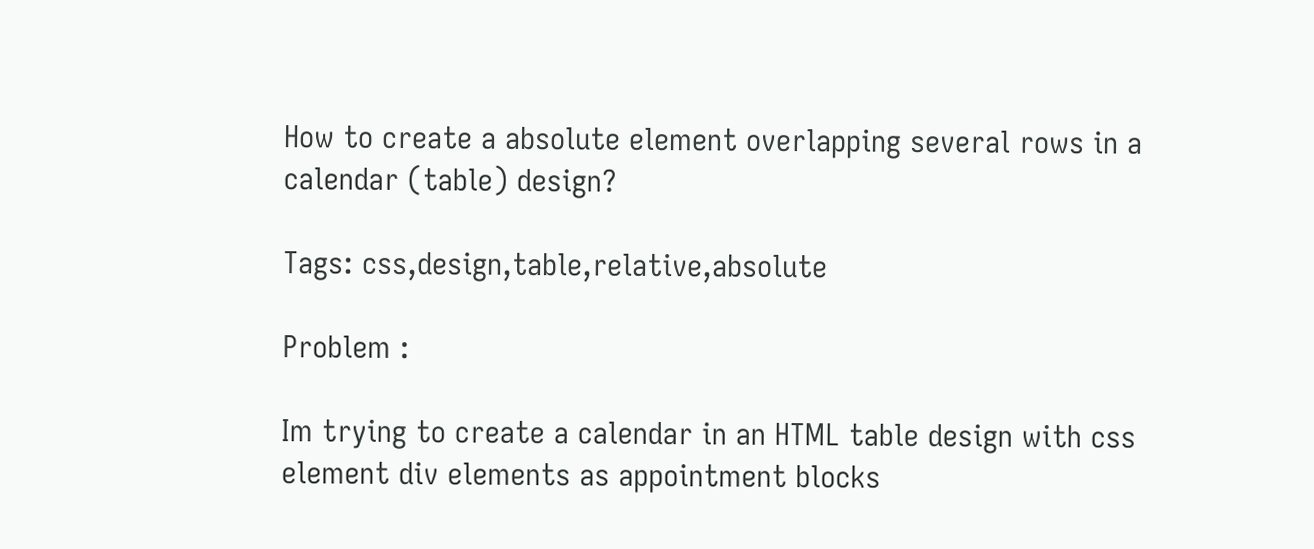How to create a absolute element overlapping several rows in a calendar (table) design?

Tags: css,design,table,relative,absolute

Problem :

Im trying to create a calendar in an HTML table design with css element div elements as appointment blocks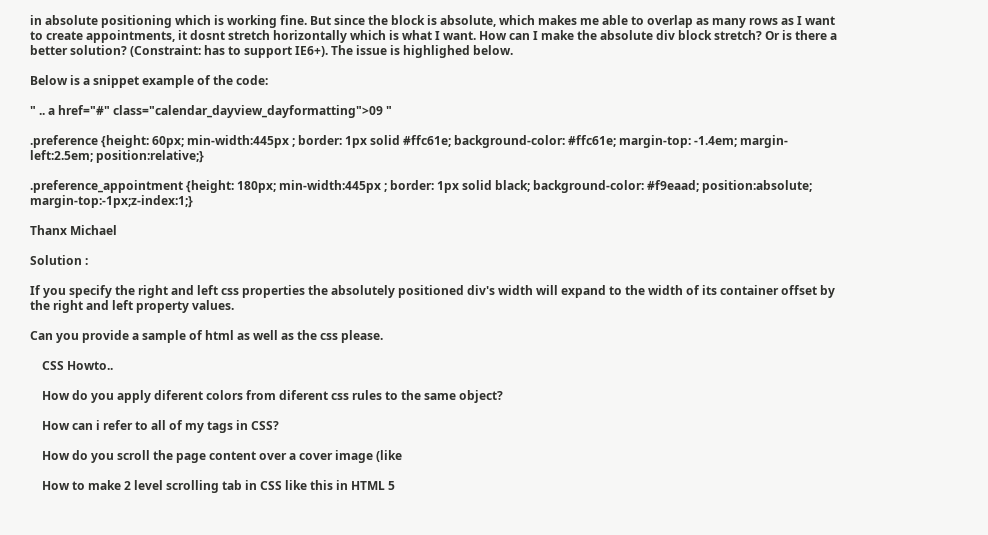in absolute positioning which is working fine. But since the block is absolute, which makes me able to overlap as many rows as I want to create appointments, it dosnt stretch horizontally which is what I want. How can I make the absolute div block stretch? Or is there a better solution? (Constraint: has to support IE6+). The issue is highlighed below.

Below is a snippet example of the code:

" .. a href="#" class="calendar_dayview_dayformatting">09 "

.preference {height: 60px; min-width:445px ; border: 1px solid #ffc61e; background-color: #ffc61e; margin-top: -1.4em; margin-left:2.5em; position:relative;}

.preference_appointment {height: 180px; min-width:445px ; border: 1px solid black; background-color: #f9eaad; position:absolute; margin-top:-1px;z-index:1;}

Thanx Michael

Solution :

If you specify the right and left css properties the absolutely positioned div's width will expand to the width of its container offset by the right and left property values.

Can you provide a sample of html as well as the css please.

    CSS Howto..

    How do you apply diferent colors from diferent css rules to the same object?

    How can i refer to all of my tags in CSS?

    How do you scroll the page content over a cover image (like

    How to make 2 level scrolling tab in CSS like this in HTML 5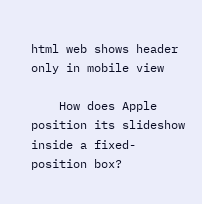html web shows header only in mobile view

    How does Apple position its slideshow inside a fixed-position box?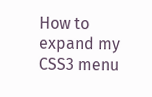How to expand my CSS3 menu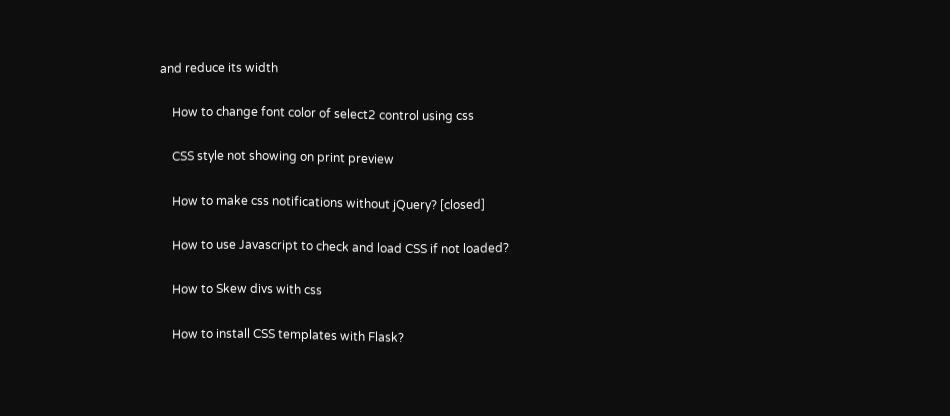and reduce its width

    How to change font color of select2 control using css

    CSS style not showing on print preview

    How to make css notifications without jQuery? [closed]

    How to use Javascript to check and load CSS if not loaded?

    How to Skew divs with css

    How to install CSS templates with Flask?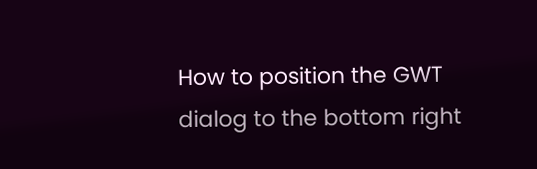How to position the GWT dialog to the bottom right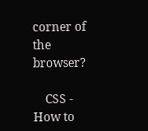corner of the browser?

    CSS - How to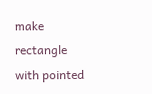make rectangle with pointed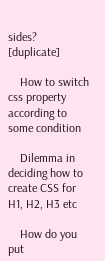sides? [duplicate]

    How to switch css property according to some condition

    Dilemma in deciding how to create CSS for H1, H2, H3 etc

    How do you put